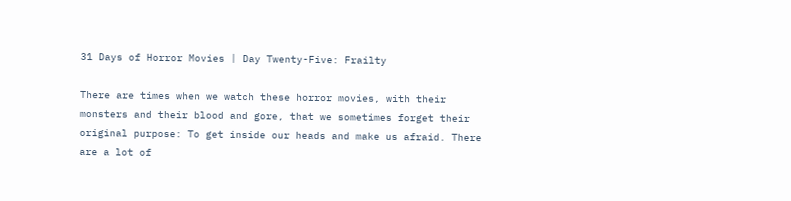31 Days of Horror Movies | Day Twenty-Five: Frailty

There are times when we watch these horror movies, with their monsters and their blood and gore, that we sometimes forget their original purpose: To get inside our heads and make us afraid. There are a lot of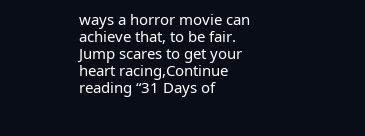ways a horror movie can achieve that, to be fair. Jump scares to get your heart racing,Continue reading “31 Days of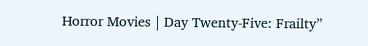Horror Movies | Day Twenty-Five: Frailty”